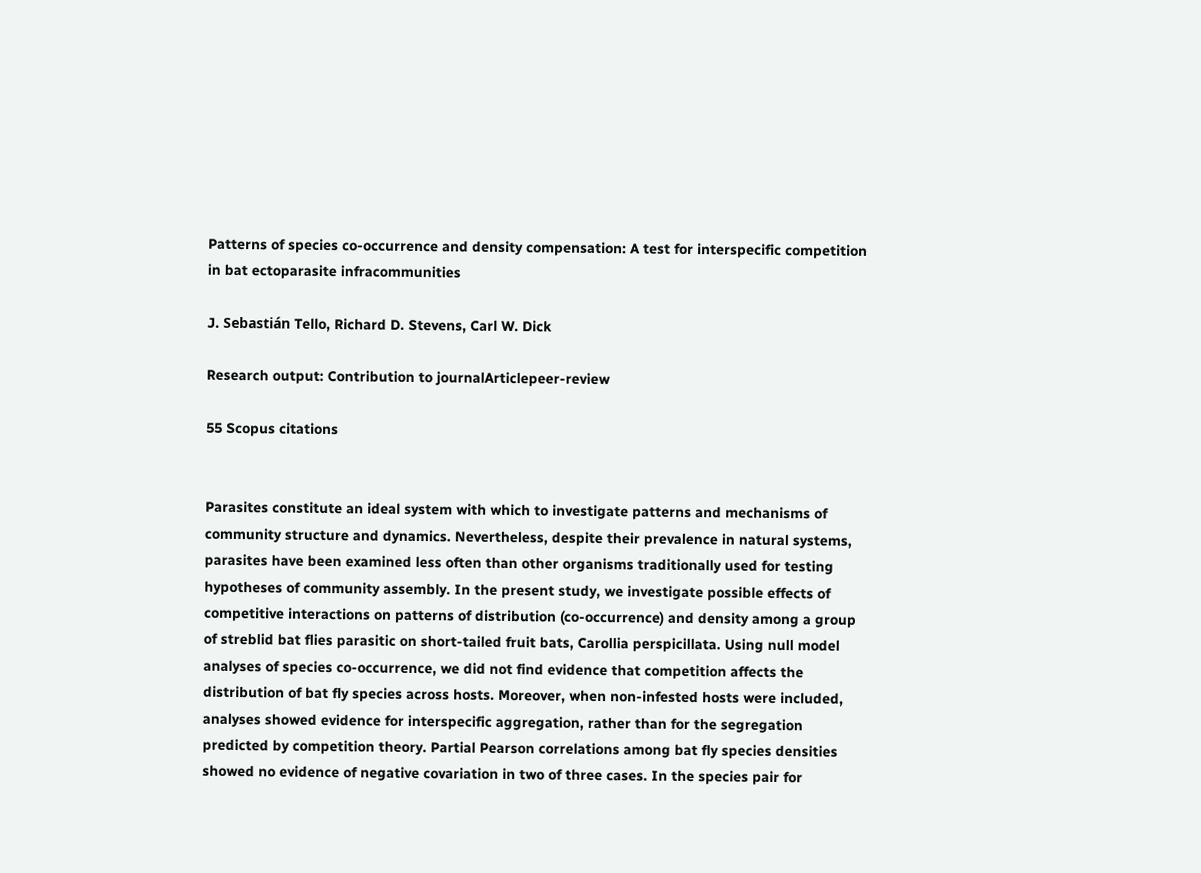Patterns of species co-occurrence and density compensation: A test for interspecific competition in bat ectoparasite infracommunities

J. Sebastián Tello, Richard D. Stevens, Carl W. Dick

Research output: Contribution to journalArticlepeer-review

55 Scopus citations


Parasites constitute an ideal system with which to investigate patterns and mechanisms of community structure and dynamics. Nevertheless, despite their prevalence in natural systems, parasites have been examined less often than other organisms traditionally used for testing hypotheses of community assembly. In the present study, we investigate possible effects of competitive interactions on patterns of distribution (co-occurrence) and density among a group of streblid bat flies parasitic on short-tailed fruit bats, Carollia perspicillata. Using null model analyses of species co-occurrence, we did not find evidence that competition affects the distribution of bat fly species across hosts. Moreover, when non-infested hosts were included, analyses showed evidence for interspecific aggregation, rather than for the segregation predicted by competition theory. Partial Pearson correlations among bat fly species densities showed no evidence of negative covariation in two of three cases. In the species pair for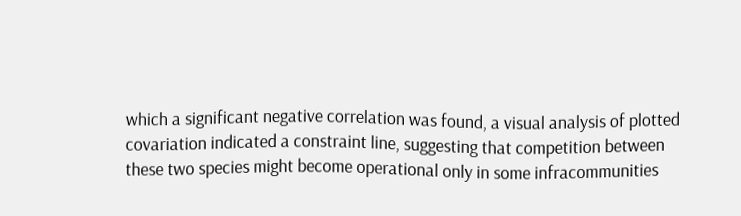which a significant negative correlation was found, a visual analysis of plotted covariation indicated a constraint line, suggesting that competition between these two species might become operational only in some infracommunities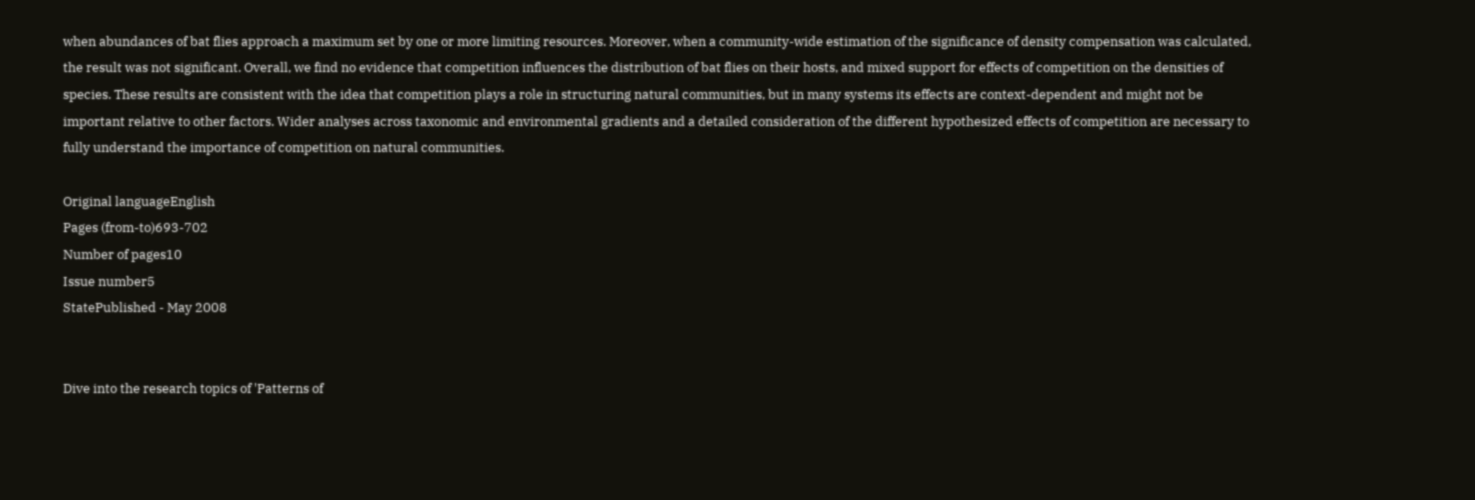when abundances of bat flies approach a maximum set by one or more limiting resources. Moreover, when a community-wide estimation of the significance of density compensation was calculated, the result was not significant. Overall, we find no evidence that competition influences the distribution of bat flies on their hosts, and mixed support for effects of competition on the densities of species. These results are consistent with the idea that competition plays a role in structuring natural communities, but in many systems its effects are context-dependent and might not be important relative to other factors. Wider analyses across taxonomic and environmental gradients and a detailed consideration of the different hypothesized effects of competition are necessary to fully understand the importance of competition on natural communities.

Original languageEnglish
Pages (from-to)693-702
Number of pages10
Issue number5
StatePublished - May 2008


Dive into the research topics of 'Patterns of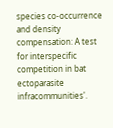species co-occurrence and density compensation: A test for interspecific competition in bat ectoparasite infracommunities'.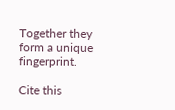Together they form a unique fingerprint.

Cite this